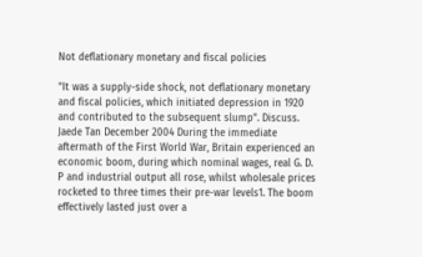Not deflationary monetary and fiscal policies

"It was a supply-side shock, not deflationary monetary and fiscal policies, which initiated depression in 1920 and contributed to the subsequent slump". Discuss. Jaede Tan December 2004 During the immediate aftermath of the First World War, Britain experienced an economic boom, during which nominal wages, real G. D. P and industrial output all rose, whilst wholesale prices rocketed to three times their pre-war levels1. The boom effectively lasted just over a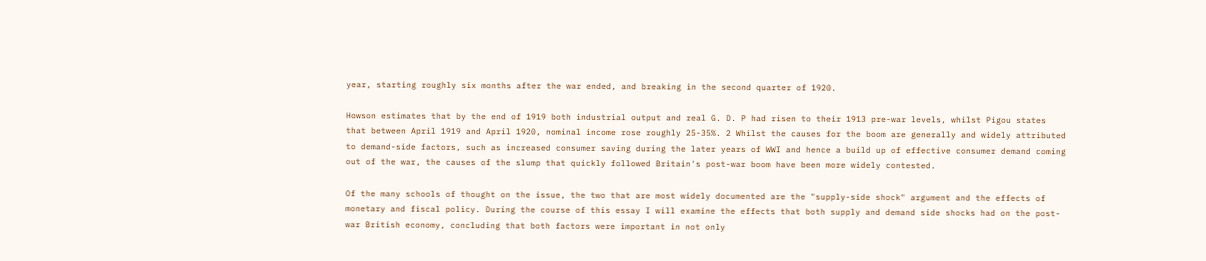year, starting roughly six months after the war ended, and breaking in the second quarter of 1920.

Howson estimates that by the end of 1919 both industrial output and real G. D. P had risen to their 1913 pre-war levels, whilst Pigou states that between April 1919 and April 1920, nominal income rose roughly 25-35%. 2 Whilst the causes for the boom are generally and widely attributed to demand-side factors, such as increased consumer saving during the later years of WWI and hence a build up of effective consumer demand coming out of the war, the causes of the slump that quickly followed Britain's post-war boom have been more widely contested.

Of the many schools of thought on the issue, the two that are most widely documented are the "supply-side shock" argument and the effects of monetary and fiscal policy. During the course of this essay I will examine the effects that both supply and demand side shocks had on the post-war British economy, concluding that both factors were important in not only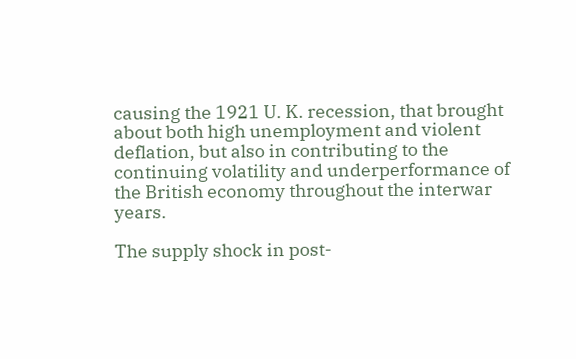causing the 1921 U. K. recession, that brought about both high unemployment and violent deflation, but also in contributing to the continuing volatility and underperformance of the British economy throughout the interwar years.

The supply shock in post-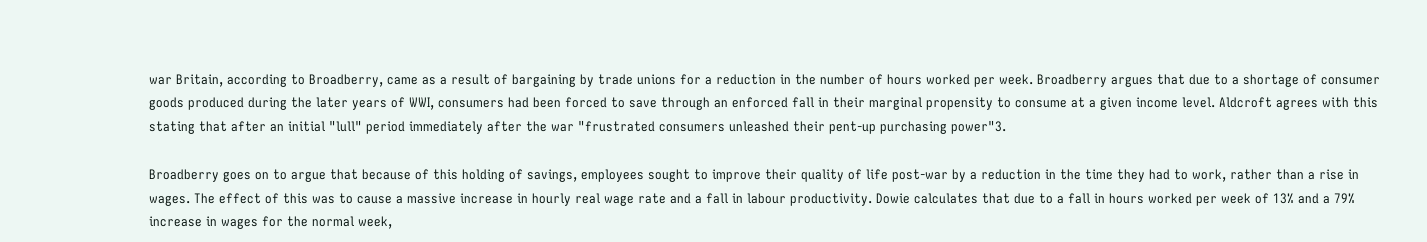war Britain, according to Broadberry, came as a result of bargaining by trade unions for a reduction in the number of hours worked per week. Broadberry argues that due to a shortage of consumer goods produced during the later years of WWI, consumers had been forced to save through an enforced fall in their marginal propensity to consume at a given income level. Aldcroft agrees with this stating that after an initial "lull" period immediately after the war "frustrated consumers unleashed their pent-up purchasing power"3.

Broadberry goes on to argue that because of this holding of savings, employees sought to improve their quality of life post-war by a reduction in the time they had to work, rather than a rise in wages. The effect of this was to cause a massive increase in hourly real wage rate and a fall in labour productivity. Dowie calculates that due to a fall in hours worked per week of 13% and a 79% increase in wages for the normal week,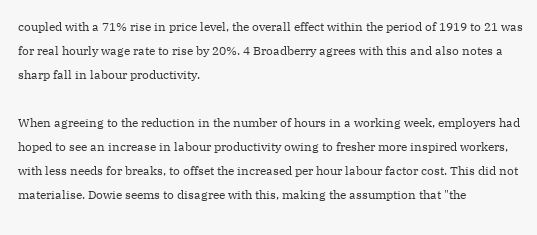coupled with a 71% rise in price level, the overall effect within the period of 1919 to 21 was for real hourly wage rate to rise by 20%. 4 Broadberry agrees with this and also notes a sharp fall in labour productivity.

When agreeing to the reduction in the number of hours in a working week, employers had hoped to see an increase in labour productivity owing to fresher more inspired workers, with less needs for breaks, to offset the increased per hour labour factor cost. This did not materialise. Dowie seems to disagree with this, making the assumption that "the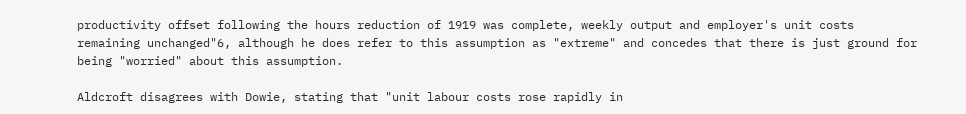productivity offset following the hours reduction of 1919 was complete, weekly output and employer's unit costs remaining unchanged"6, although he does refer to this assumption as "extreme" and concedes that there is just ground for being "worried" about this assumption.

Aldcroft disagrees with Dowie, stating that "unit labour costs rose rapidly in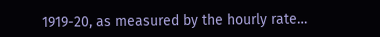1919-20, as measured by the hourly rate…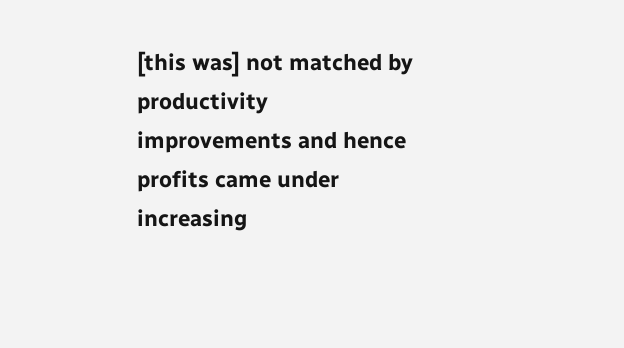[this was] not matched by productivity improvements and hence profits came under increasing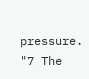pressure. "7 The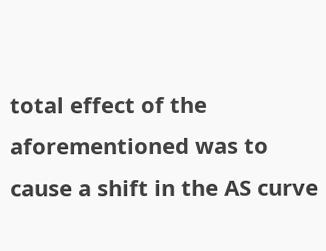total effect of the aforementioned was to cause a shift in the AS curve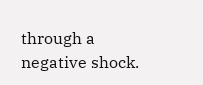through a negative shock.